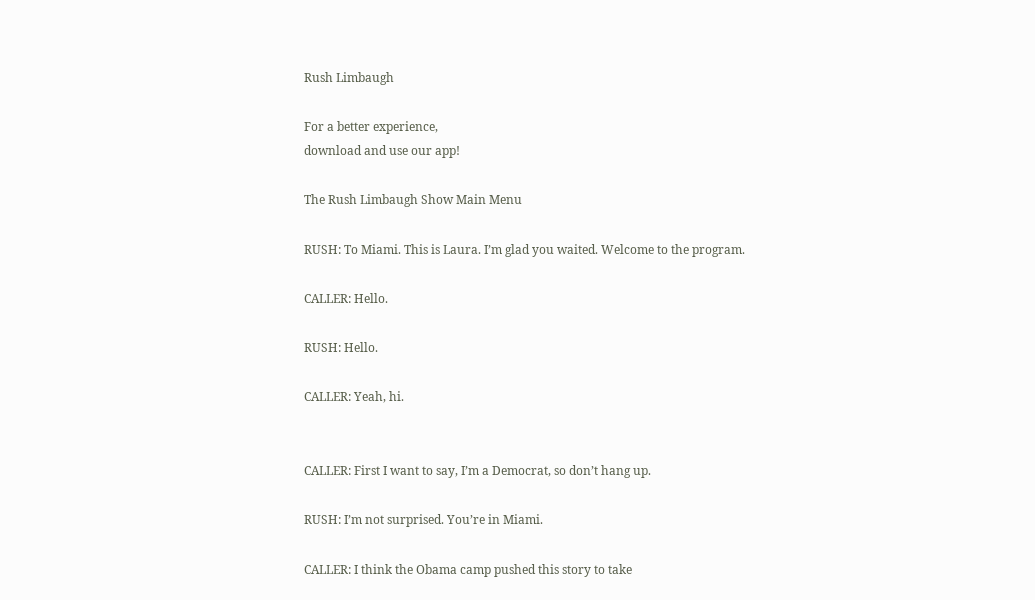Rush Limbaugh

For a better experience,
download and use our app!

The Rush Limbaugh Show Main Menu

RUSH: To Miami. This is Laura. I’m glad you waited. Welcome to the program.

CALLER: Hello.

RUSH: Hello.

CALLER: Yeah, hi.


CALLER: First I want to say, I’m a Democrat, so don’t hang up.

RUSH: I’m not surprised. You’re in Miami.

CALLER: I think the Obama camp pushed this story to take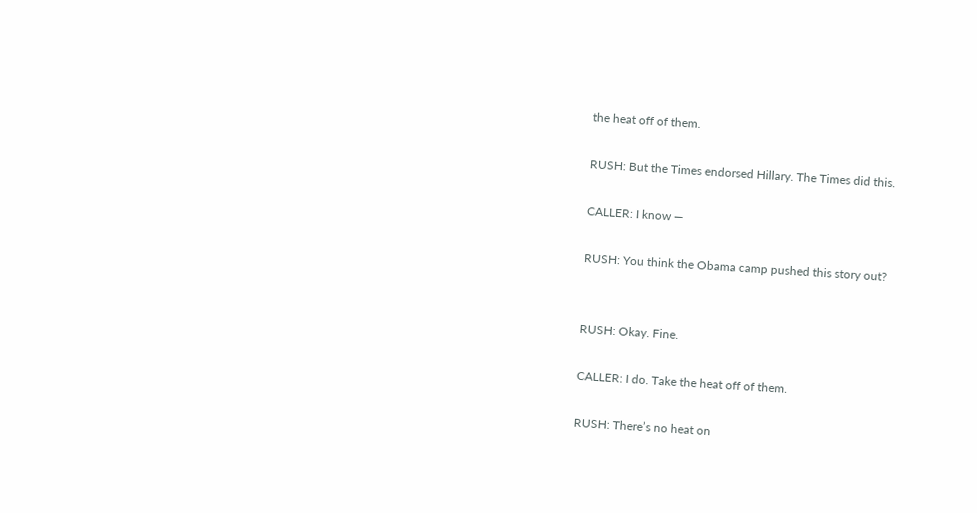the heat off of them.

RUSH: But the Times endorsed Hillary. The Times did this.

CALLER: I know —

RUSH: You think the Obama camp pushed this story out?


RUSH: Okay. Fine.

CALLER: I do. Take the heat off of them.

RUSH: There’s no heat on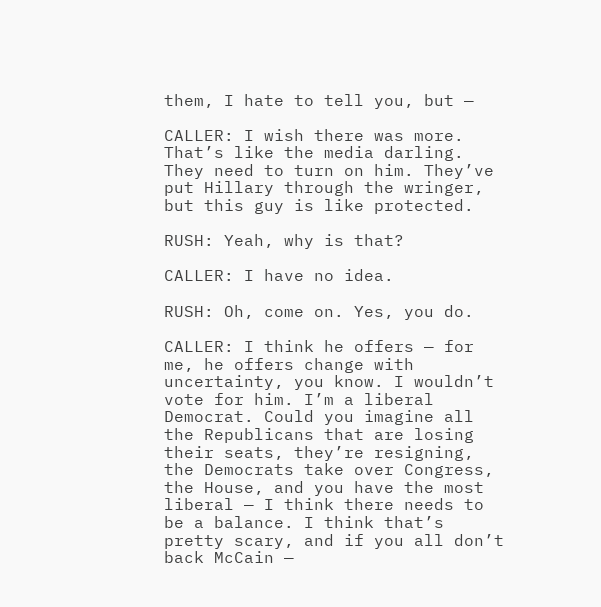them, I hate to tell you, but —

CALLER: I wish there was more. That’s like the media darling. They need to turn on him. They’ve put Hillary through the wringer, but this guy is like protected.

RUSH: Yeah, why is that?

CALLER: I have no idea.

RUSH: Oh, come on. Yes, you do.

CALLER: I think he offers — for me, he offers change with uncertainty, you know. I wouldn’t vote for him. I’m a liberal Democrat. Could you imagine all the Republicans that are losing their seats, they’re resigning, the Democrats take over Congress, the House, and you have the most liberal — I think there needs to be a balance. I think that’s pretty scary, and if you all don’t back McCain —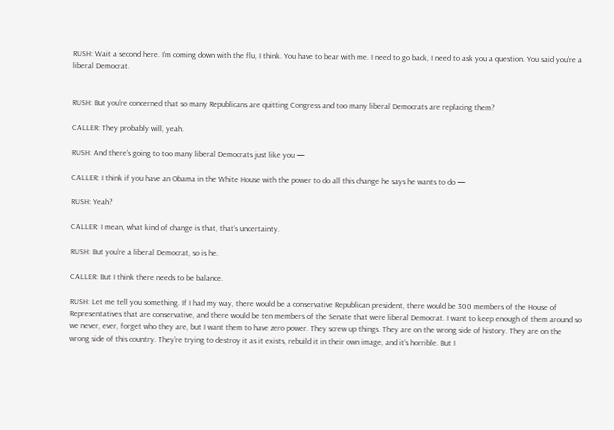RUSH: Wait a second here. I’m coming down with the flu, I think. You have to bear with me. I need to go back, I need to ask you a question. You said you’re a liberal Democrat.


RUSH: But you’re concerned that so many Republicans are quitting Congress and too many liberal Democrats are replacing them?

CALLER: They probably will, yeah.

RUSH: And there’s going to too many liberal Democrats just like you —

CALLER: I think if you have an Obama in the White House with the power to do all this change he says he wants to do —

RUSH: Yeah?

CALLER: I mean, what kind of change is that, that’s uncertainty.

RUSH: But you’re a liberal Democrat, so is he.

CALLER: But I think there needs to be balance.

RUSH: Let me tell you something. If I had my way, there would be a conservative Republican president, there would be 300 members of the House of Representatives that are conservative, and there would be ten members of the Senate that were liberal Democrat. I want to keep enough of them around so we never, ever, forget who they are, but I want them to have zero power. They screw up things. They are on the wrong side of history. They are on the wrong side of this country. They’re trying to destroy it as it exists, rebuild it in their own image, and it’s horrible. But I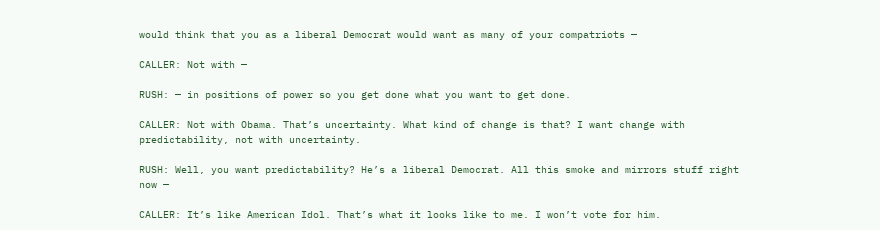would think that you as a liberal Democrat would want as many of your compatriots —

CALLER: Not with —

RUSH: — in positions of power so you get done what you want to get done.

CALLER: Not with Obama. That’s uncertainty. What kind of change is that? I want change with predictability, not with uncertainty.

RUSH: Well, you want predictability? He’s a liberal Democrat. All this smoke and mirrors stuff right now —

CALLER: It’s like American Idol. That’s what it looks like to me. I won’t vote for him.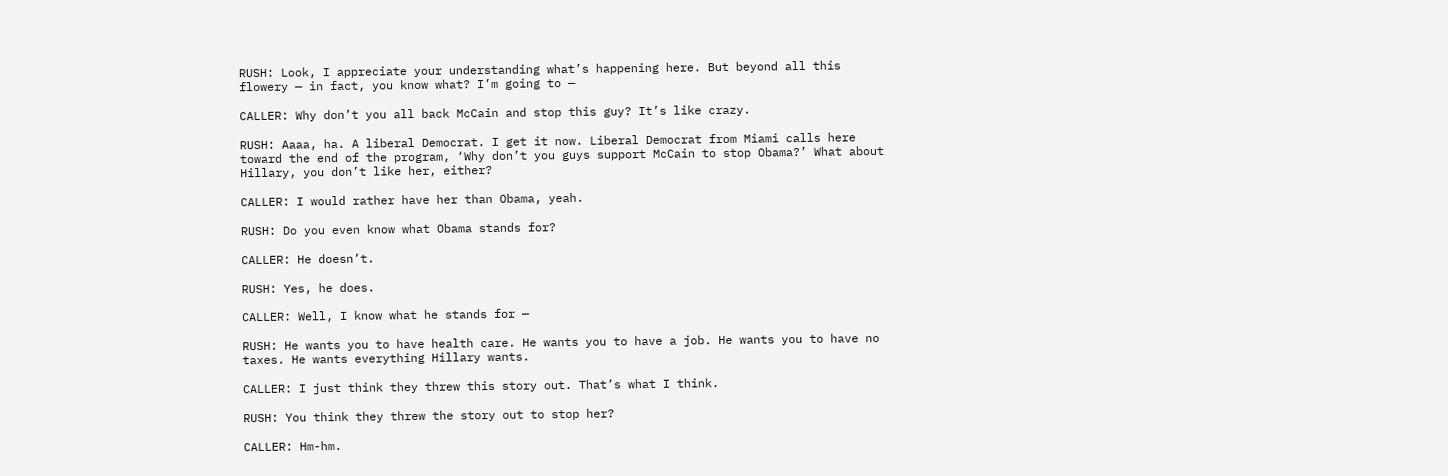RUSH: Look, I appreciate your understanding what’s happening here. But beyond all this flowery — in fact, you know what? I’m going to —

CALLER: Why don’t you all back McCain and stop this guy? It’s like crazy.

RUSH: Aaaa, ha. A liberal Democrat. I get it now. Liberal Democrat from Miami calls here toward the end of the program, ‘Why don’t you guys support McCain to stop Obama?’ What about Hillary, you don’t like her, either?

CALLER: I would rather have her than Obama, yeah.

RUSH: Do you even know what Obama stands for?

CALLER: He doesn’t.

RUSH: Yes, he does.

CALLER: Well, I know what he stands for —

RUSH: He wants you to have health care. He wants you to have a job. He wants you to have no taxes. He wants everything Hillary wants.

CALLER: I just think they threw this story out. That’s what I think.

RUSH: You think they threw the story out to stop her?

CALLER: Hm-hm.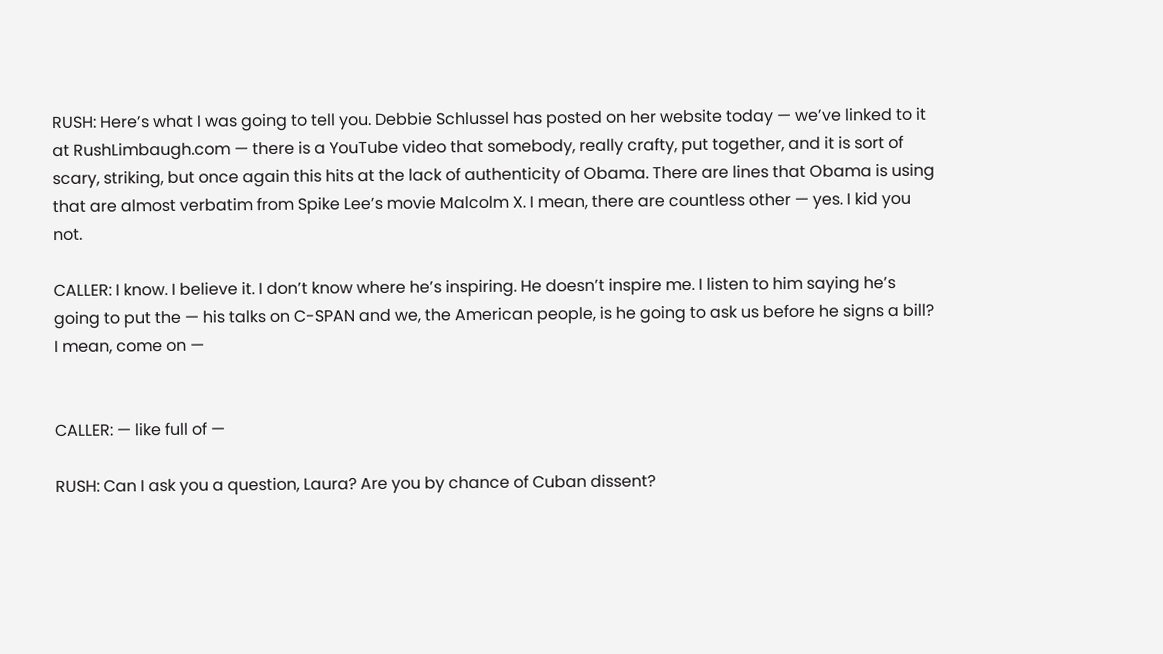RUSH: Here’s what I was going to tell you. Debbie Schlussel has posted on her website today — we’ve linked to it at RushLimbaugh.com — there is a YouTube video that somebody, really crafty, put together, and it is sort of scary, striking, but once again this hits at the lack of authenticity of Obama. There are lines that Obama is using that are almost verbatim from Spike Lee’s movie Malcolm X. I mean, there are countless other — yes. I kid you not.

CALLER: I know. I believe it. I don’t know where he’s inspiring. He doesn’t inspire me. I listen to him saying he’s going to put the — his talks on C-SPAN and we, the American people, is he going to ask us before he signs a bill? I mean, come on —


CALLER: — like full of —

RUSH: Can I ask you a question, Laura? Are you by chance of Cuban dissent?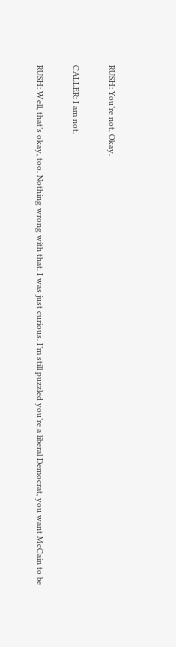RUSH: You’re not. Okay.

CALLER: I am not.

RUSH: Well, that’s okay, too. Nothing wrong with that. I was just curious. I’m still puzzled you’re a liberal Democrat, you want McCain to be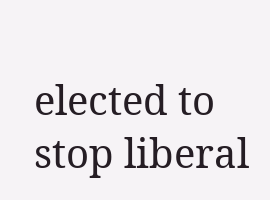elected to stop liberal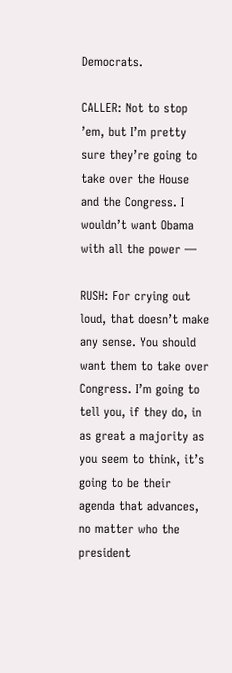Democrats.

CALLER: Not to stop ’em, but I’m pretty sure they’re going to take over the House and the Congress. I wouldn’t want Obama with all the power —

RUSH: For crying out loud, that doesn’t make any sense. You should want them to take over Congress. I’m going to tell you, if they do, in as great a majority as you seem to think, it’s going to be their agenda that advances, no matter who the president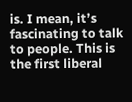is. I mean, it’s fascinating to talk to people. This is the first liberal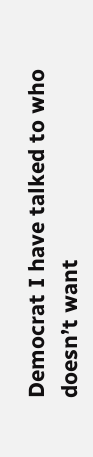Democrat I have talked to who doesn’t want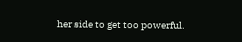her side to get too powerful.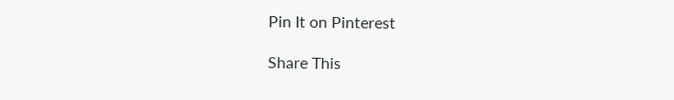Pin It on Pinterest

Share This